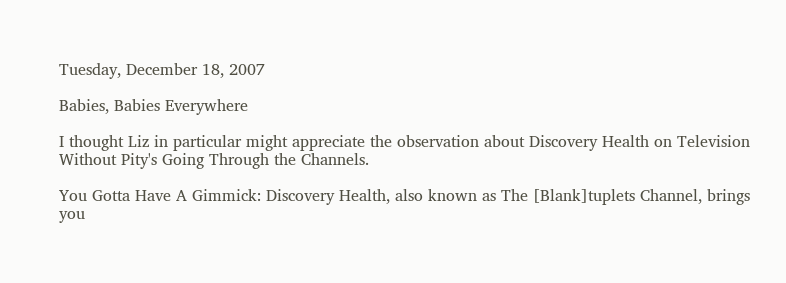Tuesday, December 18, 2007

Babies, Babies Everywhere

I thought Liz in particular might appreciate the observation about Discovery Health on Television Without Pity's Going Through the Channels.

You Gotta Have A Gimmick: Discovery Health, also known as The [Blank]tuplets Channel, brings you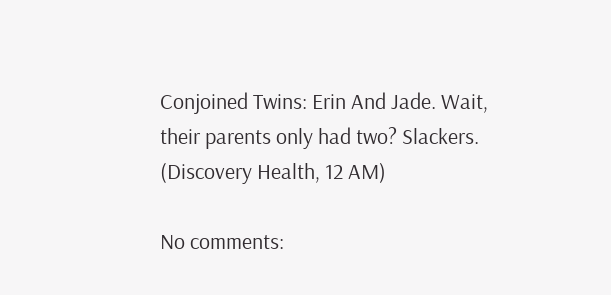Conjoined Twins: Erin And Jade. Wait, their parents only had two? Slackers. (Discovery Health, 12 AM)

No comments: